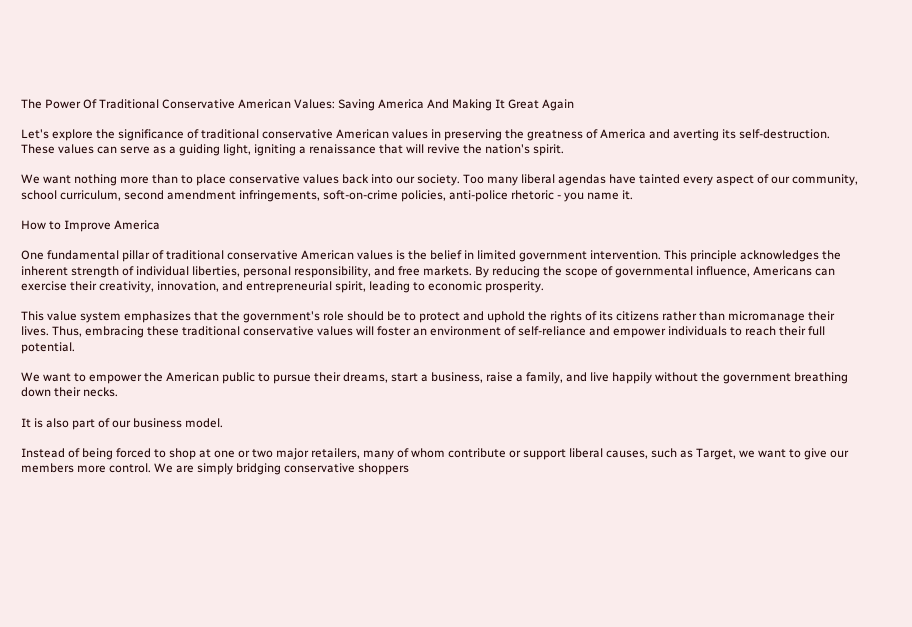The Power Of Traditional Conservative American Values: Saving America And Making It Great Again

Let's explore the significance of traditional conservative American values in preserving the greatness of America and averting its self-destruction. These values can serve as a guiding light, igniting a renaissance that will revive the nation's spirit.

We want nothing more than to place conservative values back into our society. Too many liberal agendas have tainted every aspect of our community, school curriculum, second amendment infringements, soft-on-crime policies, anti-police rhetoric - you name it.

How to Improve America

One fundamental pillar of traditional conservative American values is the belief in limited government intervention. This principle acknowledges the inherent strength of individual liberties, personal responsibility, and free markets. By reducing the scope of governmental influence, Americans can exercise their creativity, innovation, and entrepreneurial spirit, leading to economic prosperity.

This value system emphasizes that the government's role should be to protect and uphold the rights of its citizens rather than micromanage their lives. Thus, embracing these traditional conservative values will foster an environment of self-reliance and empower individuals to reach their full potential.

We want to empower the American public to pursue their dreams, start a business, raise a family, and live happily without the government breathing down their necks.

It is also part of our business model.

Instead of being forced to shop at one or two major retailers, many of whom contribute or support liberal causes, such as Target, we want to give our members more control. We are simply bridging conservative shoppers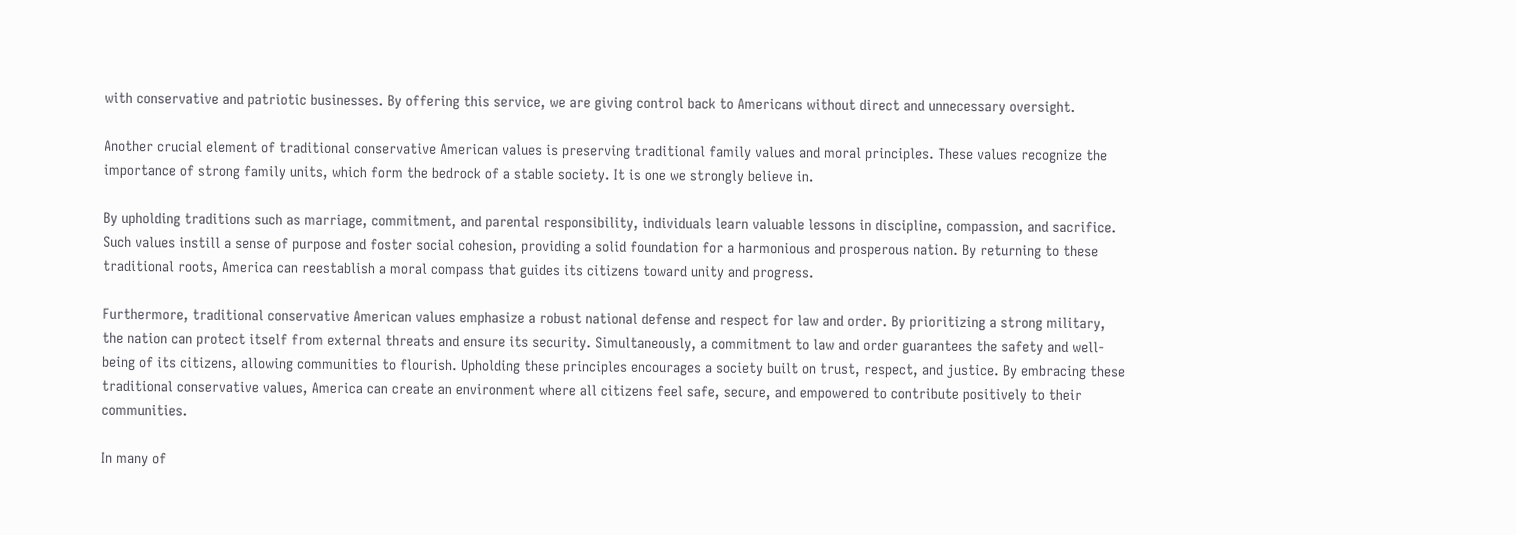with conservative and patriotic businesses. By offering this service, we are giving control back to Americans without direct and unnecessary oversight.

Another crucial element of traditional conservative American values is preserving traditional family values and moral principles. These values recognize the importance of strong family units, which form the bedrock of a stable society. It is one we strongly believe in.

By upholding traditions such as marriage, commitment, and parental responsibility, individuals learn valuable lessons in discipline, compassion, and sacrifice. Such values instill a sense of purpose and foster social cohesion, providing a solid foundation for a harmonious and prosperous nation. By returning to these traditional roots, America can reestablish a moral compass that guides its citizens toward unity and progress.

Furthermore, traditional conservative American values emphasize a robust national defense and respect for law and order. By prioritizing a strong military, the nation can protect itself from external threats and ensure its security. Simultaneously, a commitment to law and order guarantees the safety and well-being of its citizens, allowing communities to flourish. Upholding these principles encourages a society built on trust, respect, and justice. By embracing these traditional conservative values, America can create an environment where all citizens feel safe, secure, and empowered to contribute positively to their communities.

In many of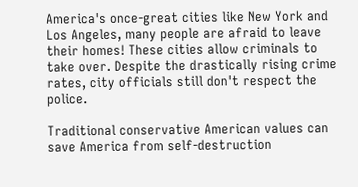America's once-great cities like New York and Los Angeles, many people are afraid to leave their homes! These cities allow criminals to take over. Despite the drastically rising crime rates, city officials still don't respect the police.

Traditional conservative American values can save America from self-destruction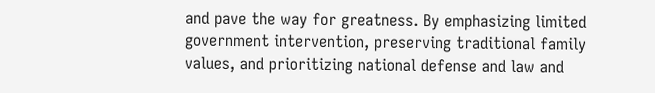and pave the way for greatness. By emphasizing limited government intervention, preserving traditional family values, and prioritizing national defense and law and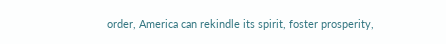order, America can rekindle its spirit, foster prosperity,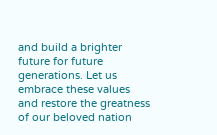and build a brighter future for future generations. Let us embrace these values and restore the greatness of our beloved nation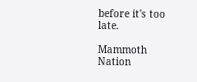before it's too late.

Mammoth Nation